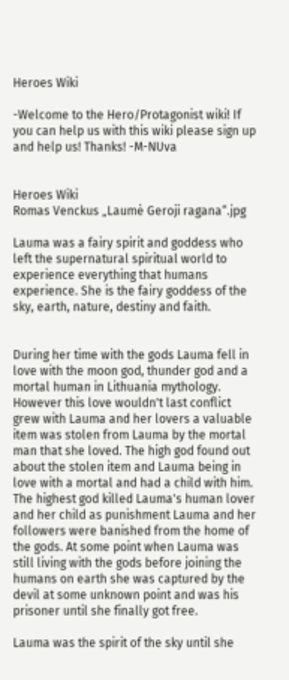Heroes Wiki

-Welcome to the Hero/Protagonist wiki! If you can help us with this wiki please sign up and help us! Thanks! -M-NUva


Heroes Wiki
Romas Venckus „Laumė Geroji ragana“.jpg

Lauma was a fairy spirit and goddess who left the supernatural spiritual world to experience everything that humans experience. She is the fairy goddess of the sky, earth, nature, destiny and faith.


During her time with the gods Lauma fell in love with the moon god, thunder god and a mortal human in Lithuania mythology. However this love wouldn't last conflict grew with Lauma and her lovers a valuable item was stolen from Lauma by the mortal man that she loved. The high god found out about the stolen item and Lauma being in love with a mortal and had a child with him. The highest god killed Lauma's human lover and her child as punishment Lauma and her followers were banished from the home of the gods. At some point when Lauma was still living with the gods before joining the humans on earth she was captured by the devil at some unknown point and was his prisoner until she finally got free.

Lauma was the spirit of the sky until she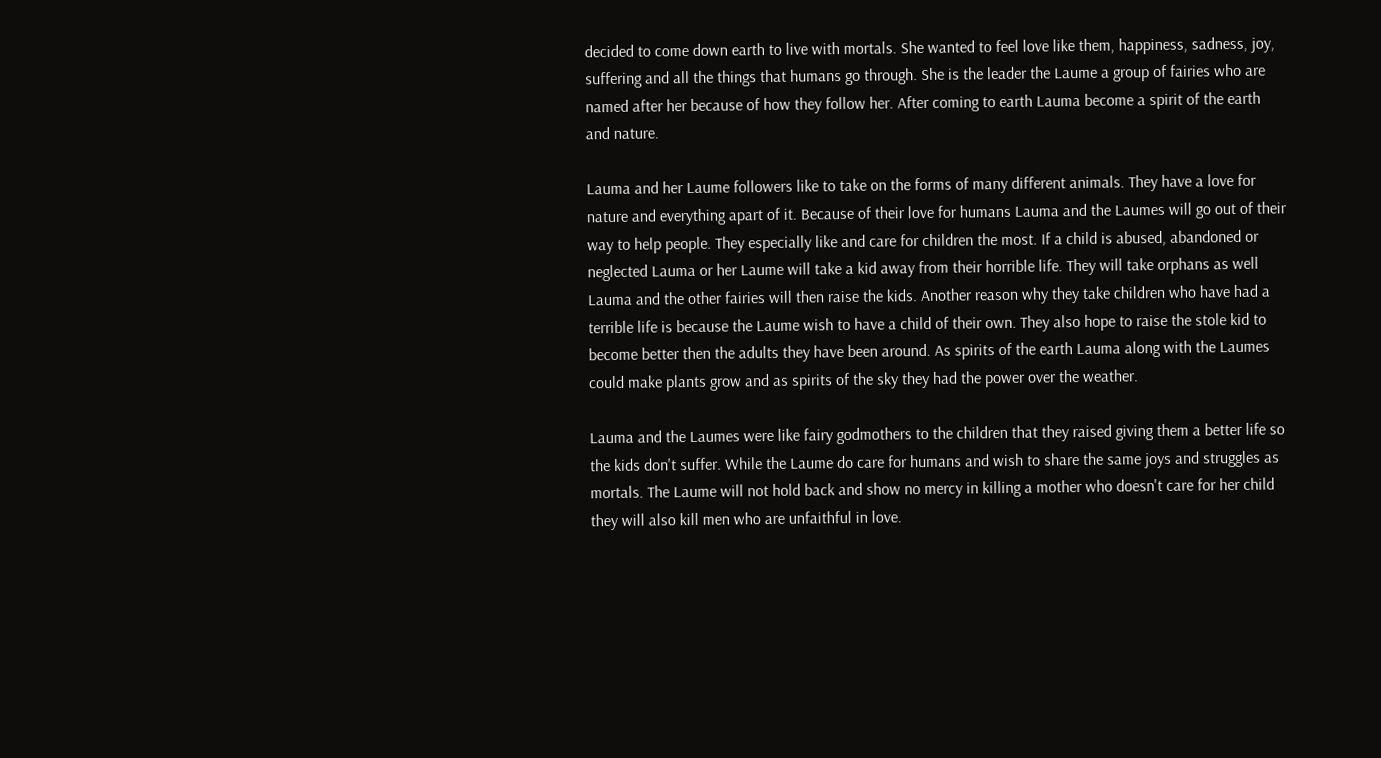decided to come down earth to live with mortals. She wanted to feel love like them, happiness, sadness, joy, suffering and all the things that humans go through. She is the leader the Laume a group of fairies who are named after her because of how they follow her. After coming to earth Lauma become a spirit of the earth and nature.

Lauma and her Laume followers like to take on the forms of many different animals. They have a love for nature and everything apart of it. Because of their love for humans Lauma and the Laumes will go out of their way to help people. They especially like and care for children the most. If a child is abused, abandoned or neglected Lauma or her Laume will take a kid away from their horrible life. They will take orphans as well Lauma and the other fairies will then raise the kids. Another reason why they take children who have had a terrible life is because the Laume wish to have a child of their own. They also hope to raise the stole kid to become better then the adults they have been around. As spirits of the earth Lauma along with the Laumes could make plants grow and as spirits of the sky they had the power over the weather.

Lauma and the Laumes were like fairy godmothers to the children that they raised giving them a better life so the kids don't suffer. While the Laume do care for humans and wish to share the same joys and struggles as mortals. The Laume will not hold back and show no mercy in killing a mother who doesn't care for her child they will also kill men who are unfaithful in love.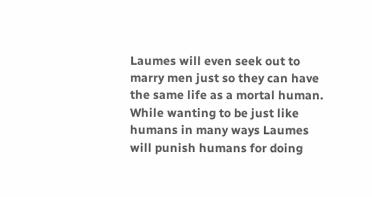Laumes will even seek out to marry men just so they can have the same life as a mortal human. While wanting to be just like humans in many ways Laumes will punish humans for doing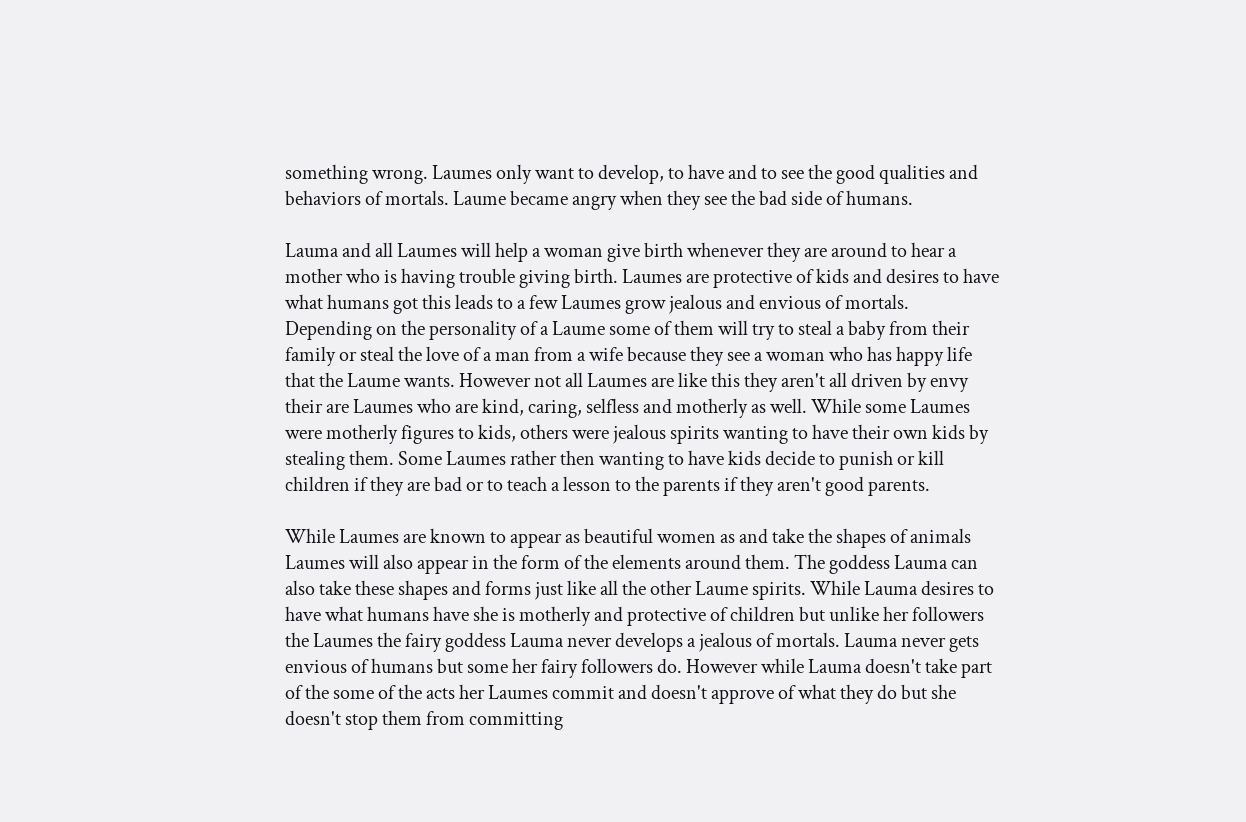something wrong. Laumes only want to develop, to have and to see the good qualities and behaviors of mortals. Laume became angry when they see the bad side of humans.

Lauma and all Laumes will help a woman give birth whenever they are around to hear a mother who is having trouble giving birth. Laumes are protective of kids and desires to have what humans got this leads to a few Laumes grow jealous and envious of mortals. Depending on the personality of a Laume some of them will try to steal a baby from their family or steal the love of a man from a wife because they see a woman who has happy life that the Laume wants. However not all Laumes are like this they aren't all driven by envy their are Laumes who are kind, caring, selfless and motherly as well. While some Laumes were motherly figures to kids, others were jealous spirits wanting to have their own kids by stealing them. Some Laumes rather then wanting to have kids decide to punish or kill children if they are bad or to teach a lesson to the parents if they aren't good parents.

While Laumes are known to appear as beautiful women as and take the shapes of animals Laumes will also appear in the form of the elements around them. The goddess Lauma can also take these shapes and forms just like all the other Laume spirits. While Lauma desires to have what humans have she is motherly and protective of children but unlike her followers the Laumes the fairy goddess Lauma never develops a jealous of mortals. Lauma never gets envious of humans but some her fairy followers do. However while Lauma doesn't take part of the some of the acts her Laumes commit and doesn't approve of what they do but she doesn't stop them from committing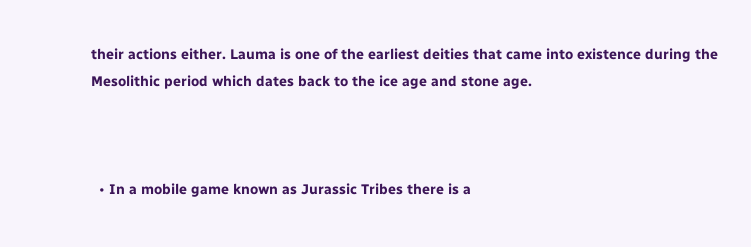their actions either. Lauma is one of the earliest deities that came into existence during the Mesolithic period which dates back to the ice age and stone age.



  • In a mobile game known as Jurassic Tribes there is a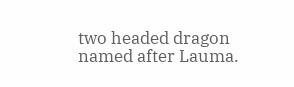two headed dragon named after Lauma.